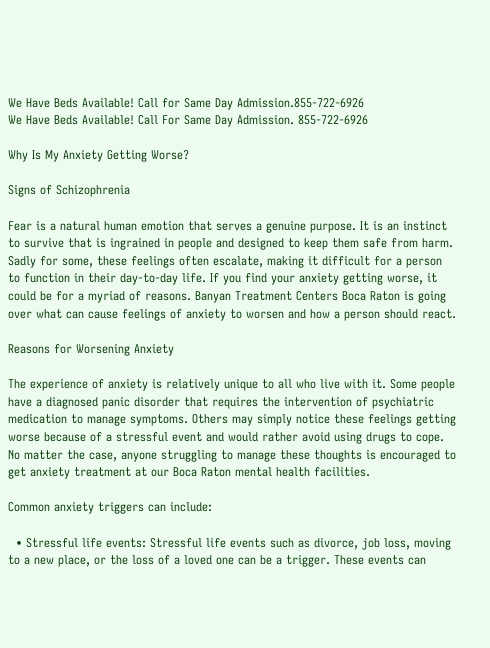We Have Beds Available! Call for Same Day Admission.855-722-6926
We Have Beds Available! Call For Same Day Admission. 855-722-6926

Why Is My Anxiety Getting Worse?

Signs of Schizophrenia

Fear is a natural human emotion that serves a genuine purpose. It is an instinct to survive that is ingrained in people and designed to keep them safe from harm. Sadly for some, these feelings often escalate, making it difficult for a person to function in their day-to-day life. If you find your anxiety getting worse, it could be for a myriad of reasons. Banyan Treatment Centers Boca Raton is going over what can cause feelings of anxiety to worsen and how a person should react.

Reasons for Worsening Anxiety

The experience of anxiety is relatively unique to all who live with it. Some people have a diagnosed panic disorder that requires the intervention of psychiatric medication to manage symptoms. Others may simply notice these feelings getting worse because of a stressful event and would rather avoid using drugs to cope. No matter the case, anyone struggling to manage these thoughts is encouraged to get anxiety treatment at our Boca Raton mental health facilities.

Common anxiety triggers can include:

  • Stressful life events: Stressful life events such as divorce, job loss, moving to a new place, or the loss of a loved one can be a trigger. These events can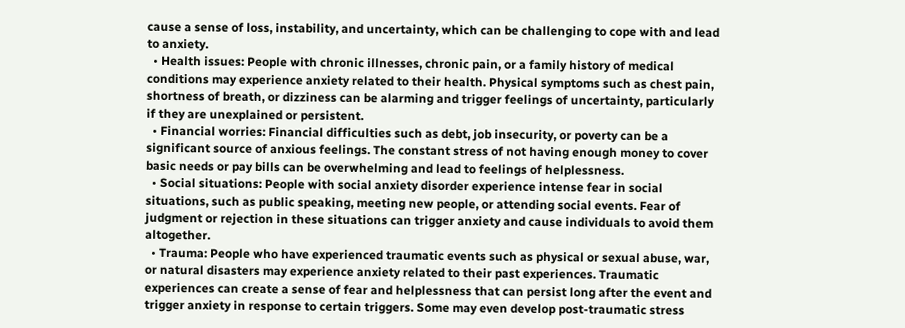cause a sense of loss, instability, and uncertainty, which can be challenging to cope with and lead to anxiety.
  • Health issues: People with chronic illnesses, chronic pain, or a family history of medical conditions may experience anxiety related to their health. Physical symptoms such as chest pain, shortness of breath, or dizziness can be alarming and trigger feelings of uncertainty, particularly if they are unexplained or persistent.
  • Financial worries: Financial difficulties such as debt, job insecurity, or poverty can be a significant source of anxious feelings. The constant stress of not having enough money to cover basic needs or pay bills can be overwhelming and lead to feelings of helplessness.
  • Social situations: People with social anxiety disorder experience intense fear in social situations, such as public speaking, meeting new people, or attending social events. Fear of judgment or rejection in these situations can trigger anxiety and cause individuals to avoid them altogether.
  • Trauma: People who have experienced traumatic events such as physical or sexual abuse, war, or natural disasters may experience anxiety related to their past experiences. Traumatic experiences can create a sense of fear and helplessness that can persist long after the event and trigger anxiety in response to certain triggers. Some may even develop post-traumatic stress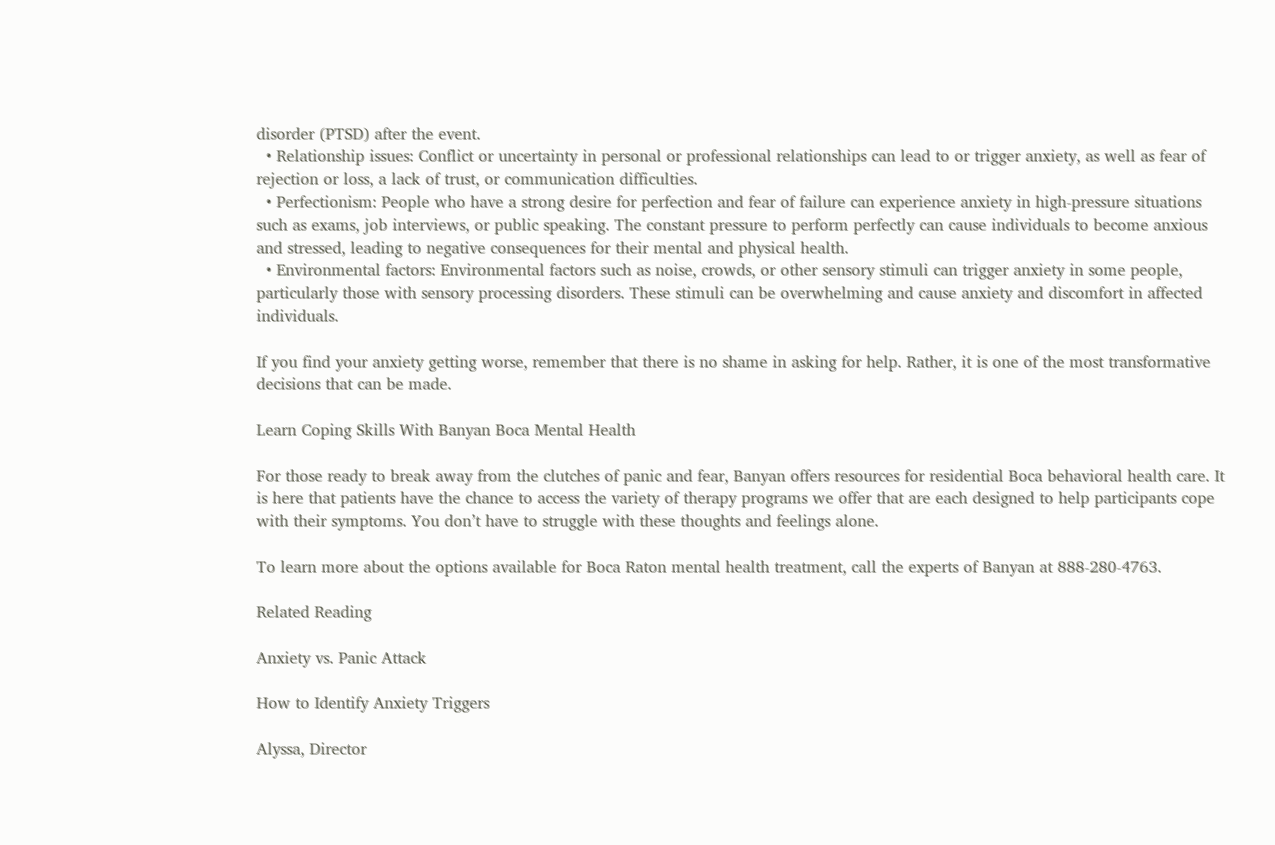disorder (PTSD) after the event.
  • Relationship issues: Conflict or uncertainty in personal or professional relationships can lead to or trigger anxiety, as well as fear of rejection or loss, a lack of trust, or communication difficulties.
  • Perfectionism: People who have a strong desire for perfection and fear of failure can experience anxiety in high-pressure situations such as exams, job interviews, or public speaking. The constant pressure to perform perfectly can cause individuals to become anxious and stressed, leading to negative consequences for their mental and physical health.
  • Environmental factors: Environmental factors such as noise, crowds, or other sensory stimuli can trigger anxiety in some people, particularly those with sensory processing disorders. These stimuli can be overwhelming and cause anxiety and discomfort in affected individuals.

If you find your anxiety getting worse, remember that there is no shame in asking for help. Rather, it is one of the most transformative decisions that can be made.

Learn Coping Skills With Banyan Boca Mental Health

For those ready to break away from the clutches of panic and fear, Banyan offers resources for residential Boca behavioral health care. It is here that patients have the chance to access the variety of therapy programs we offer that are each designed to help participants cope with their symptoms. You don’t have to struggle with these thoughts and feelings alone.

To learn more about the options available for Boca Raton mental health treatment, call the experts of Banyan at 888-280-4763.

Related Reading

Anxiety vs. Panic Attack

How to Identify Anxiety Triggers

Alyssa, Director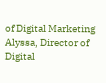of Digital Marketing
Alyssa, Director of Digital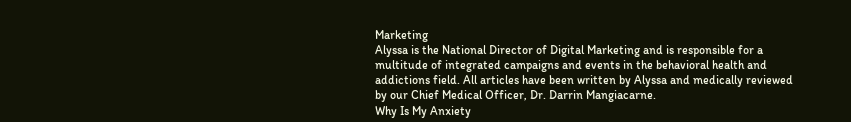Marketing
Alyssa is the National Director of Digital Marketing and is responsible for a multitude of integrated campaigns and events in the behavioral health and addictions field. All articles have been written by Alyssa and medically reviewed by our Chief Medical Officer, Dr. Darrin Mangiacarne.
Why Is My Anxiety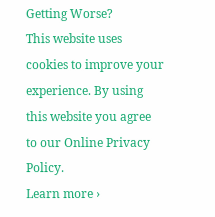Getting Worse?
This website uses cookies to improve your experience. By using this website you agree to our Online Privacy Policy.
Learn more ›